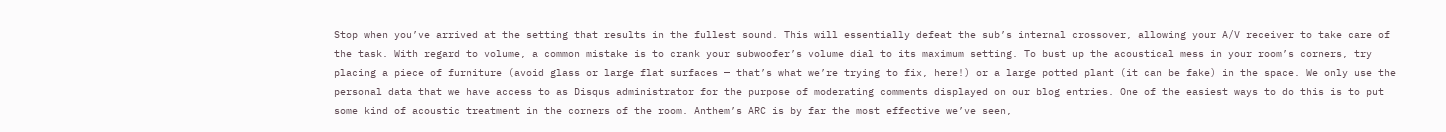Stop when you’ve arrived at the setting that results in the fullest sound. This will essentially defeat the sub’s internal crossover, allowing your A/V receiver to take care of the task. With regard to volume, a common mistake is to crank your subwoofer’s volume dial to its maximum setting. To bust up the acoustical mess in your room’s corners, try placing a piece of furniture (avoid glass or large flat surfaces — that’s what we’re trying to fix, here!) or a large potted plant (it can be fake) in the space. We only use the personal data that we have access to as Disqus administrator for the purpose of moderating comments displayed on our blog entries. One of the easiest ways to do this is to put some kind of acoustic treatment in the corners of the room. Anthem’s ARC is by far the most effective we’ve seen,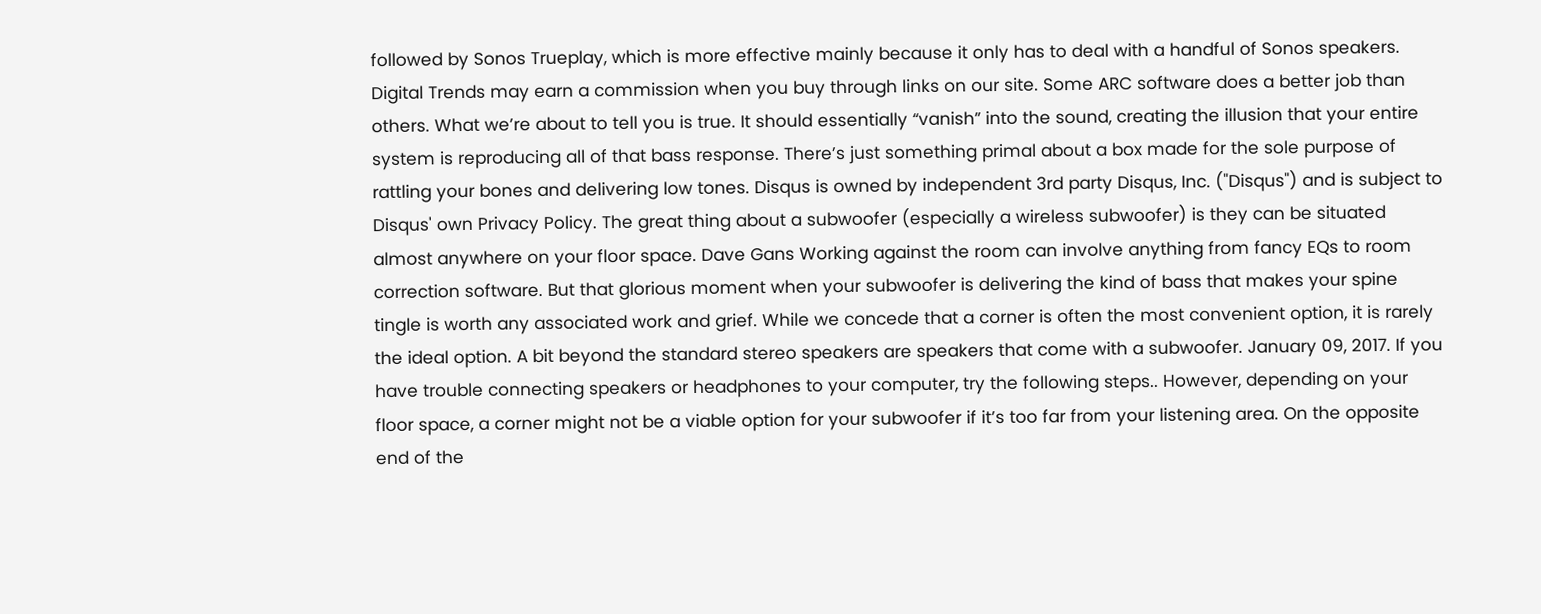followed by Sonos Trueplay, which is more effective mainly because it only has to deal with a handful of Sonos speakers. Digital Trends may earn a commission when you buy through links on our site. Some ARC software does a better job than others. What we’re about to tell you is true. It should essentially “vanish” into the sound, creating the illusion that your entire system is reproducing all of that bass response. There’s just something primal about a box made for the sole purpose of rattling your bones and delivering low tones. Disqus is owned by independent 3rd party Disqus, Inc. ("Disqus") and is subject to Disqus' own Privacy Policy. The great thing about a subwoofer (especially a wireless subwoofer) is they can be situated almost anywhere on your floor space. Dave Gans Working against the room can involve anything from fancy EQs to room correction software. But that glorious moment when your subwoofer is delivering the kind of bass that makes your spine tingle is worth any associated work and grief. While we concede that a corner is often the most convenient option, it is rarely the ideal option. A bit beyond the standard stereo speakers are speakers that come with a subwoofer. January 09, 2017. If you have trouble connecting speakers or headphones to your computer, try the following steps.. However, depending on your floor space, a corner might not be a viable option for your subwoofer if it’s too far from your listening area. On the opposite end of the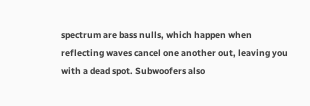spectrum are bass nulls, which happen when reflecting waves cancel one another out, leaving you with a dead spot. Subwoofers also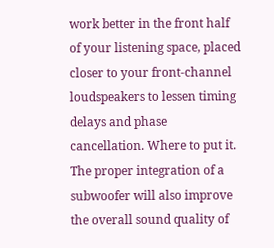work better in the front half of your listening space, placed closer to your front-channel loudspeakers to lessen timing delays and phase cancellation. Where to put it. The proper integration of a subwoofer will also improve the overall sound quality of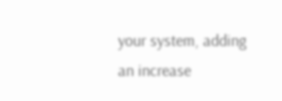your system, adding an increase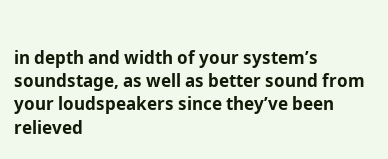in depth and width of your system’s soundstage, as well as better sound from your loudspeakers since they’ve been relieved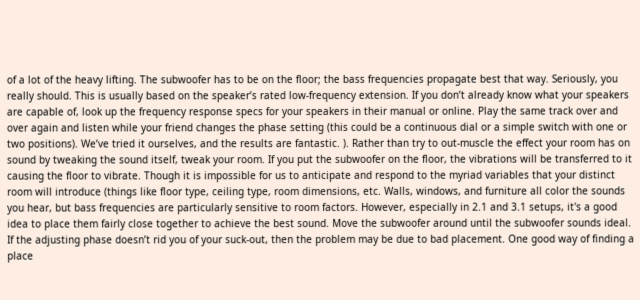of a lot of the heavy lifting. The subwoofer has to be on the floor; the bass frequencies propagate best that way. Seriously, you really should. This is usually based on the speaker’s rated low-frequency extension. If you don’t already know what your speakers are capable of, look up the frequency response specs for your speakers in their manual or online. Play the same track over and over again and listen while your friend changes the phase setting (this could be a continuous dial or a simple switch with one or two positions). We’ve tried it ourselves, and the results are fantastic. ). Rather than try to out-muscle the effect your room has on sound by tweaking the sound itself, tweak your room. If you put the subwoofer on the floor, the vibrations will be transferred to it causing the floor to vibrate. Though it is impossible for us to anticipate and respond to the myriad variables that your distinct room will introduce (things like floor type, ceiling type, room dimensions, etc. Walls, windows, and furniture all color the sounds you hear, but bass frequencies are particularly sensitive to room factors. However, especially in 2.1 and 3.1 setups, it's a good idea to place them fairly close together to achieve the best sound. Move the subwoofer around until the subwoofer sounds ideal. If the adjusting phase doesn’t rid you of your suck-out, then the problem may be due to bad placement. One good way of finding a place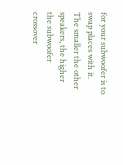for your subwoofer is to swap places with it. The smaller the other speakers, the higher the subwoofer crossover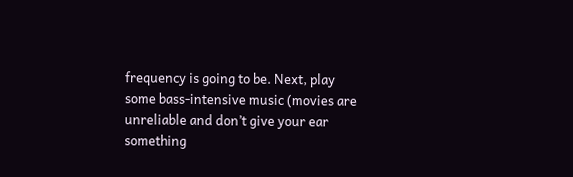frequency is going to be. Next, play some bass-intensive music (movies are unreliable and don’t give your ear something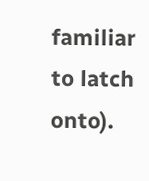familiar to latch onto).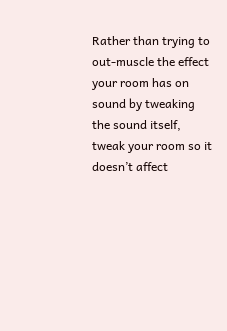Rather than trying to out-muscle the effect your room has on sound by tweaking the sound itself, tweak your room so it doesn’t affect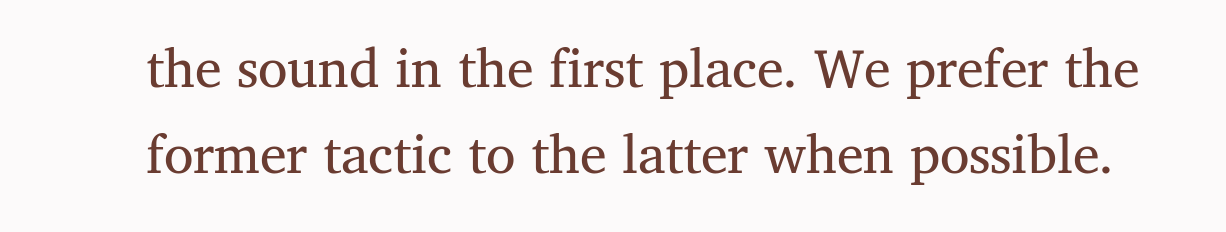the sound in the first place. We prefer the former tactic to the latter when possible.